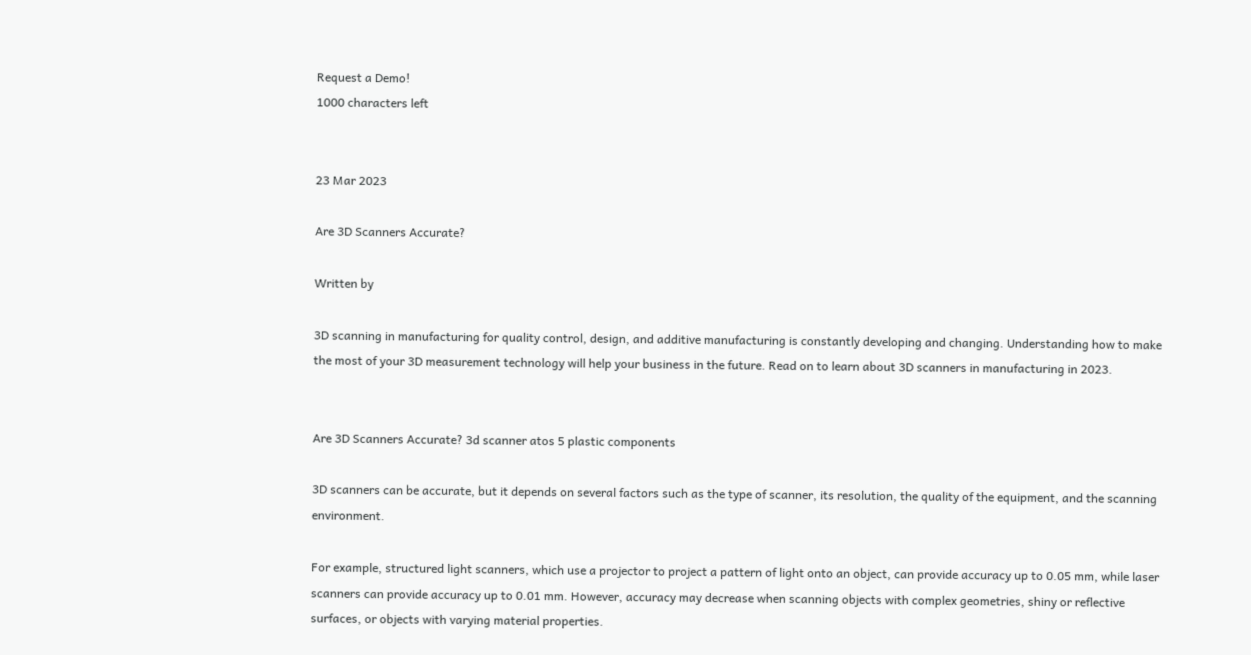Request a Demo!
1000 characters left


23 Mar 2023

Are 3D Scanners Accurate?

Written by

3D scanning in manufacturing for quality control, design, and additive manufacturing is constantly developing and changing. Understanding how to make the most of your 3D measurement technology will help your business in the future. Read on to learn about 3D scanners in manufacturing in 2023.


Are 3D Scanners Accurate? 3d scanner atos 5 plastic components

3D scanners can be accurate, but it depends on several factors such as the type of scanner, its resolution, the quality of the equipment, and the scanning environment.

For example, structured light scanners, which use a projector to project a pattern of light onto an object, can provide accuracy up to 0.05 mm, while laser scanners can provide accuracy up to 0.01 mm. However, accuracy may decrease when scanning objects with complex geometries, shiny or reflective surfaces, or objects with varying material properties.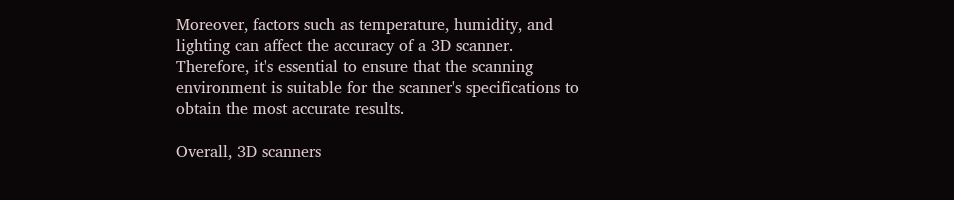Moreover, factors such as temperature, humidity, and lighting can affect the accuracy of a 3D scanner. Therefore, it's essential to ensure that the scanning environment is suitable for the scanner's specifications to obtain the most accurate results.

Overall, 3D scanners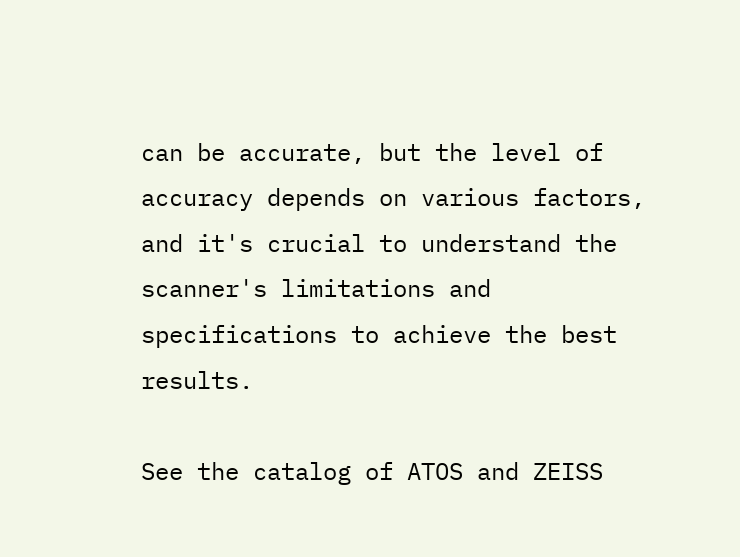can be accurate, but the level of accuracy depends on various factors, and it's crucial to understand the scanner's limitations and specifications to achieve the best results.

See the catalog of ATOS and ZEISS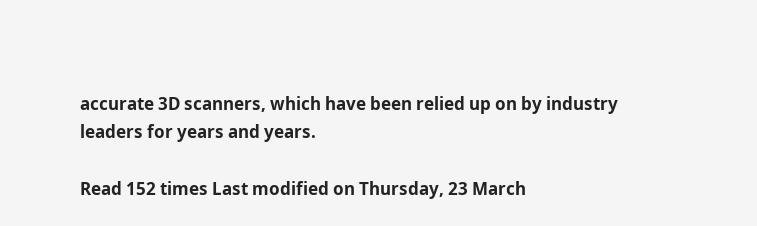accurate 3D scanners, which have been relied up on by industry leaders for years and years.

Read 152 times Last modified on Thursday, 23 March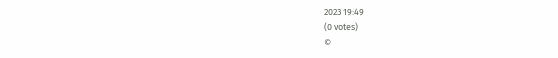2023 19:49
(0 votes)
©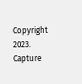Copyright 2023. Capture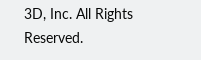3D, Inc. All Rights Reserved.